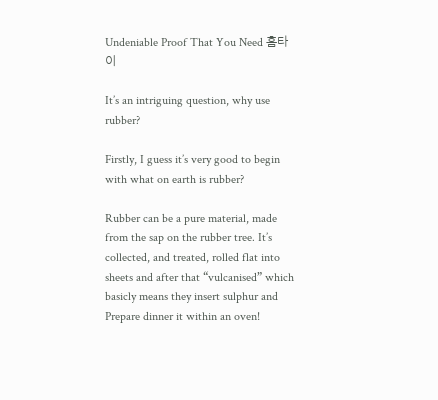Undeniable Proof That You Need 홈타이

It’s an intriguing question, why use rubber?

Firstly, I guess it’s very good to begin with what on earth is rubber?

Rubber can be a pure material, made from the sap on the rubber tree. It’s collected, and treated, rolled flat into sheets and after that “vulcanised” which basicly means they insert sulphur and Prepare dinner it within an oven!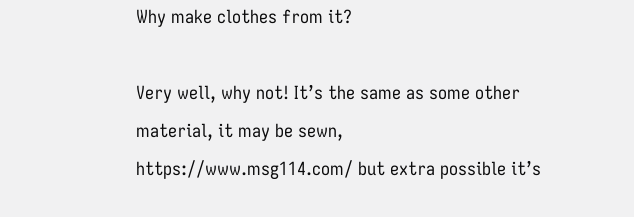Why make clothes from it?

Very well, why not! It’s the same as some other material, it may be sewn, https://www.msg114.com/ but extra possible it’s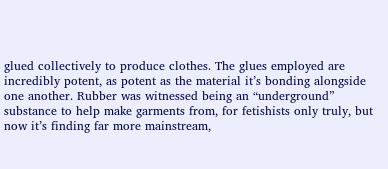glued collectively to produce clothes. The glues employed are incredibly potent, as potent as the material it’s bonding alongside one another. Rubber was witnessed being an “underground” substance to help make garments from, for fetishists only truly, but now it’s finding far more mainstream,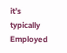it’s typically Employed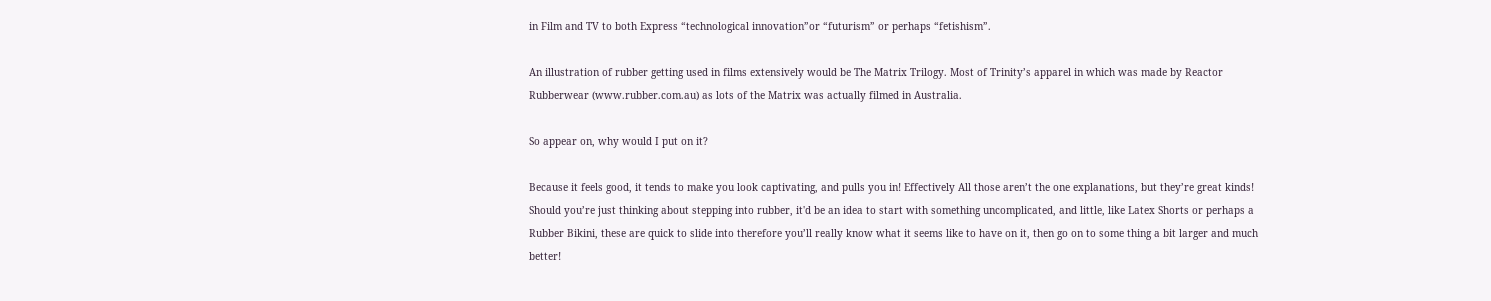in Film and TV to both Express “technological innovation”or “futurism” or perhaps “fetishism”.

An illustration of rubber getting used in films extensively would be The Matrix Trilogy. Most of Trinity’s apparel in which was made by Reactor Rubberwear (www.rubber.com.au) as lots of the Matrix was actually filmed in Australia.

So appear on, why would I put on it?

Because it feels good, it tends to make you look captivating, and pulls you in! Effectively All those aren’t the one explanations, but they’re great kinds! Should you’re just thinking about stepping into rubber, it'd be an idea to start with something uncomplicated, and little, like Latex Shorts or perhaps a Rubber Bikini, these are quick to slide into therefore you’ll really know what it seems like to have on it, then go on to some thing a bit larger and much better!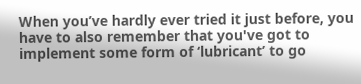When you’ve hardly ever tried it just before, you have to also remember that you've got to implement some form of ‘lubricant’ to go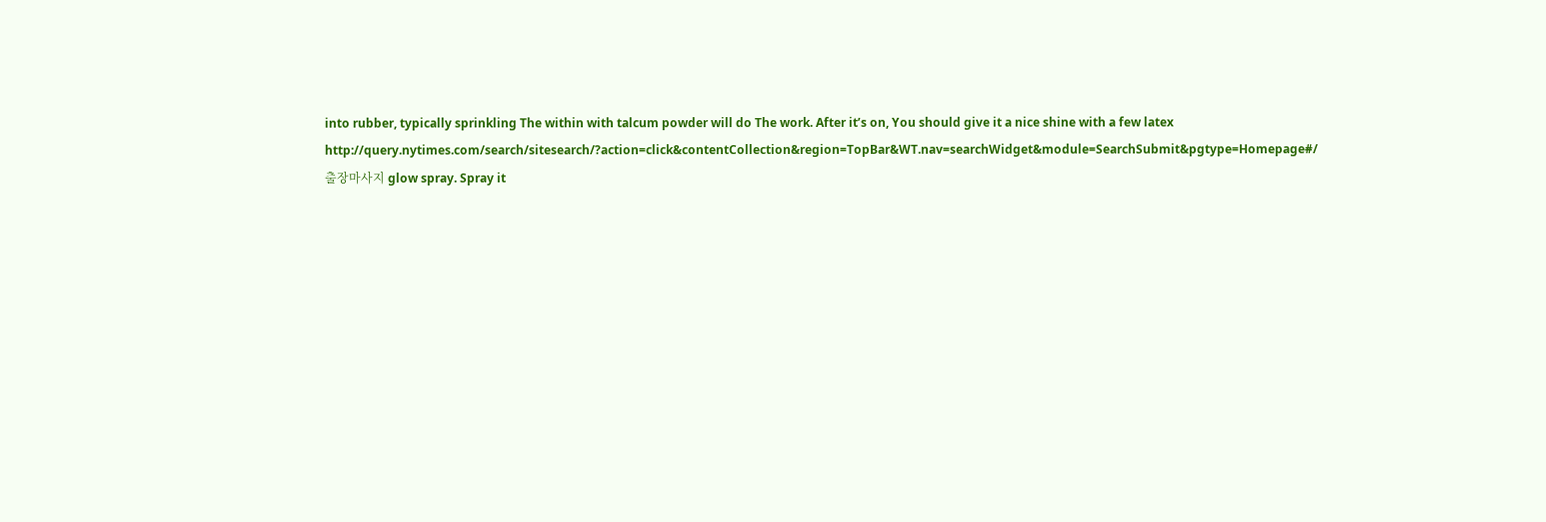into rubber, typically sprinkling The within with talcum powder will do The work. After it’s on, You should give it a nice shine with a few latex http://query.nytimes.com/search/sitesearch/?action=click&contentCollection&region=TopBar&WT.nav=searchWidget&module=SearchSubmit&pgtype=Homepage#/출장마사지 glow spray. Spray it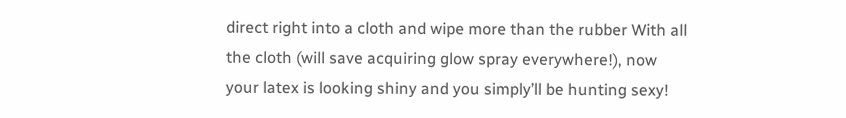direct right into a cloth and wipe more than the rubber With all the cloth (will save acquiring glow spray everywhere!), now your latex is looking shiny and you simply’ll be hunting sexy!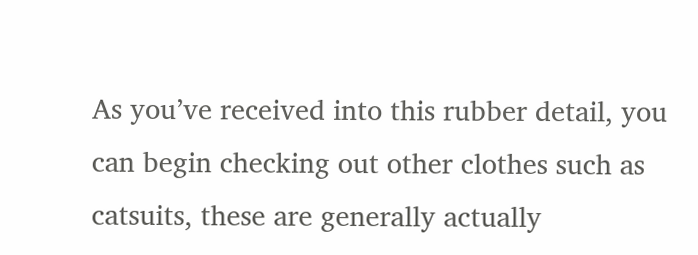As you’ve received into this rubber detail, you can begin checking out other clothes such as catsuits, these are generally actually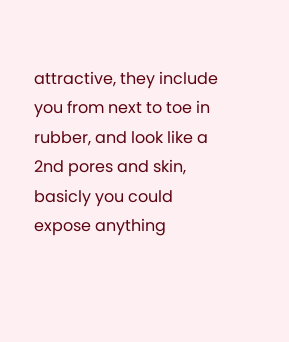attractive, they include you from next to toe in rubber, and look like a 2nd pores and skin, basicly you could expose anything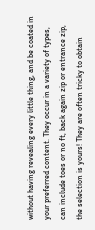without having revealing every little thing, and be coated in your preferred content. They occur in a variety of types, can include toes or no ft, back again zip or entrance zip, the selection is yours! They are often tricky to obtain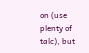on (use plenty of talc), but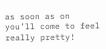as soon as on you’ll come to feel really pretty!